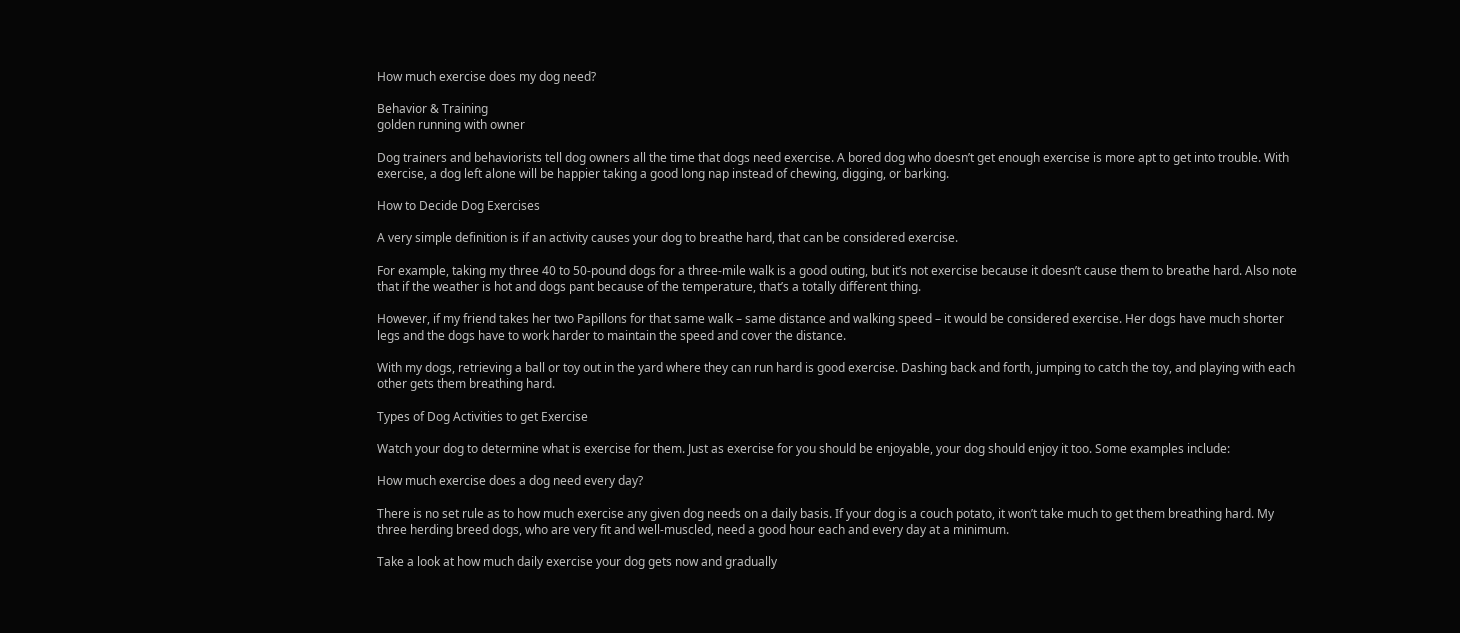How much exercise does my dog need?

Behavior & Training
golden running with owner

Dog trainers and behaviorists tell dog owners all the time that dogs need exercise. A bored dog who doesn’t get enough exercise is more apt to get into trouble. With exercise, a dog left alone will be happier taking a good long nap instead of chewing, digging, or barking.

How to Decide Dog Exercises

A very simple definition is if an activity causes your dog to breathe hard, that can be considered exercise.

For example, taking my three 40 to 50-pound dogs for a three-mile walk is a good outing, but it’s not exercise because it doesn’t cause them to breathe hard. Also note that if the weather is hot and dogs pant because of the temperature, that’s a totally different thing.

However, if my friend takes her two Papillons for that same walk – same distance and walking speed – it would be considered exercise. Her dogs have much shorter legs and the dogs have to work harder to maintain the speed and cover the distance.

With my dogs, retrieving a ball or toy out in the yard where they can run hard is good exercise. Dashing back and forth, jumping to catch the toy, and playing with each other gets them breathing hard.

Types of Dog Activities to get Exercise

Watch your dog to determine what is exercise for them. Just as exercise for you should be enjoyable, your dog should enjoy it too. Some examples include:

How much exercise does a dog need every day?

There is no set rule as to how much exercise any given dog needs on a daily basis. If your dog is a couch potato, it won’t take much to get them breathing hard. My three herding breed dogs, who are very fit and well-muscled, need a good hour each and every day at a minimum.

Take a look at how much daily exercise your dog gets now and gradually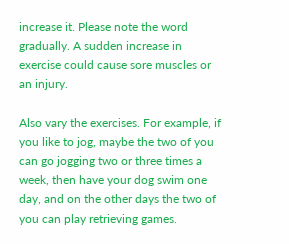increase it. Please note the word gradually. A sudden increase in exercise could cause sore muscles or an injury.

Also vary the exercises. For example, if you like to jog, maybe the two of you can go jogging two or three times a week, then have your dog swim one day, and on the other days the two of you can play retrieving games.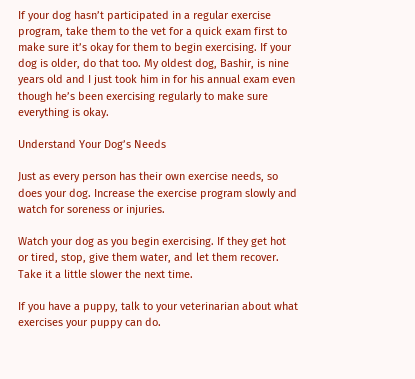If your dog hasn’t participated in a regular exercise program, take them to the vet for a quick exam first to make sure it’s okay for them to begin exercising. If your dog is older, do that too. My oldest dog, Bashir, is nine years old and I just took him in for his annual exam even though he’s been exercising regularly to make sure everything is okay.

Understand Your Dog’s Needs

Just as every person has their own exercise needs, so does your dog. Increase the exercise program slowly and watch for soreness or injuries.

Watch your dog as you begin exercising. If they get hot or tired, stop, give them water, and let them recover. Take it a little slower the next time.

If you have a puppy, talk to your veterinarian about what exercises your puppy can do.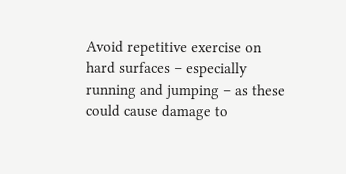Avoid repetitive exercise on hard surfaces – especially running and jumping – as these could cause damage to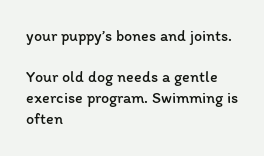your puppy’s bones and joints.

Your old dog needs a gentle exercise program. Swimming is often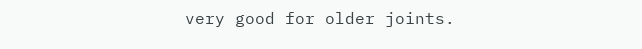very good for older joints.